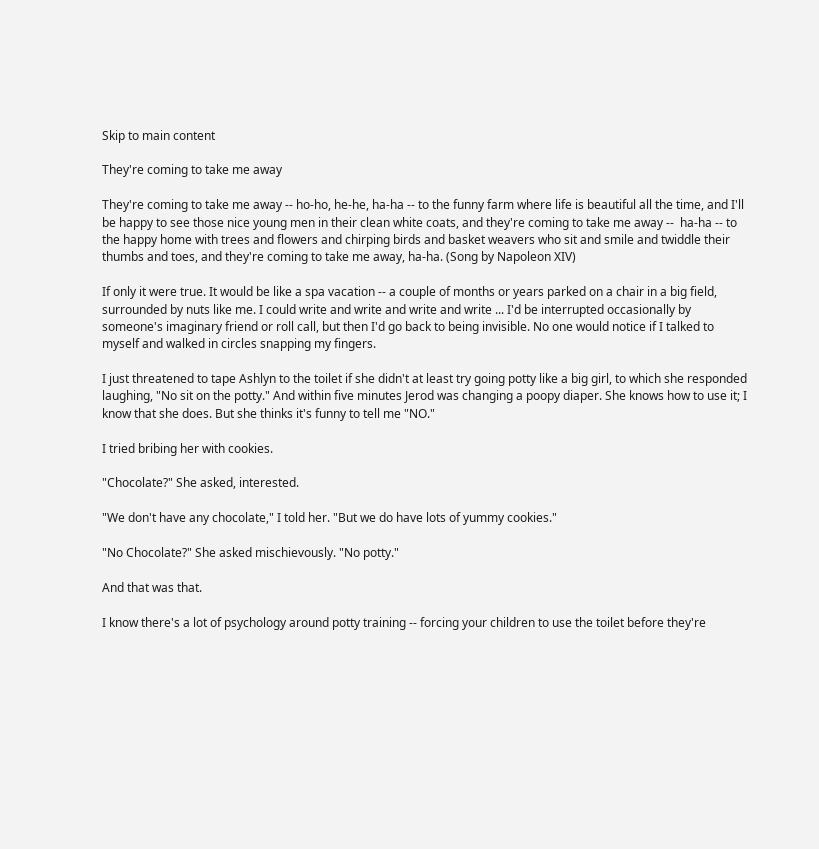Skip to main content

They're coming to take me away

They're coming to take me away -- ho-ho, he-he, ha-ha -- to the funny farm where life is beautiful all the time, and I'll be happy to see those nice young men in their clean white coats, and they're coming to take me away --  ha-ha -- to the happy home with trees and flowers and chirping birds and basket weavers who sit and smile and twiddle their thumbs and toes, and they're coming to take me away, ha-ha. (Song by Napoleon XIV)

If only it were true. It would be like a spa vacation -- a couple of months or years parked on a chair in a big field, surrounded by nuts like me. I could write and write and write and write ... I'd be interrupted occasionally by someone's imaginary friend or roll call, but then I'd go back to being invisible. No one would notice if I talked to myself and walked in circles snapping my fingers.

I just threatened to tape Ashlyn to the toilet if she didn't at least try going potty like a big girl, to which she responded laughing, "No sit on the potty." And within five minutes Jerod was changing a poopy diaper. She knows how to use it; I know that she does. But she thinks it's funny to tell me "NO."

I tried bribing her with cookies.

"Chocolate?" She asked, interested.

"We don't have any chocolate," I told her. "But we do have lots of yummy cookies."

"No Chocolate?" She asked mischievously. "No potty."

And that was that.

I know there's a lot of psychology around potty training -- forcing your children to use the toilet before they're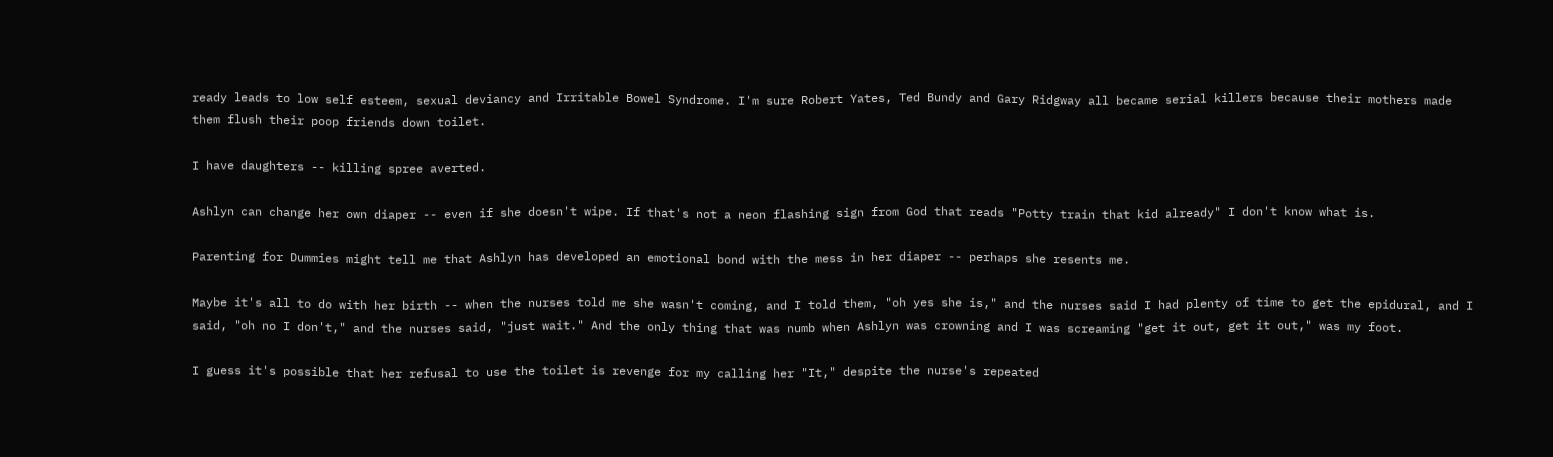ready leads to low self esteem, sexual deviancy and Irritable Bowel Syndrome. I'm sure Robert Yates, Ted Bundy and Gary Ridgway all became serial killers because their mothers made them flush their poop friends down toilet.

I have daughters -- killing spree averted.

Ashlyn can change her own diaper -- even if she doesn't wipe. If that's not a neon flashing sign from God that reads "Potty train that kid already" I don't know what is.

Parenting for Dummies might tell me that Ashlyn has developed an emotional bond with the mess in her diaper -- perhaps she resents me.

Maybe it's all to do with her birth -- when the nurses told me she wasn't coming, and I told them, "oh yes she is," and the nurses said I had plenty of time to get the epidural, and I said, "oh no I don't," and the nurses said, "just wait." And the only thing that was numb when Ashlyn was crowning and I was screaming "get it out, get it out," was my foot.

I guess it's possible that her refusal to use the toilet is revenge for my calling her "It," despite the nurse's repeated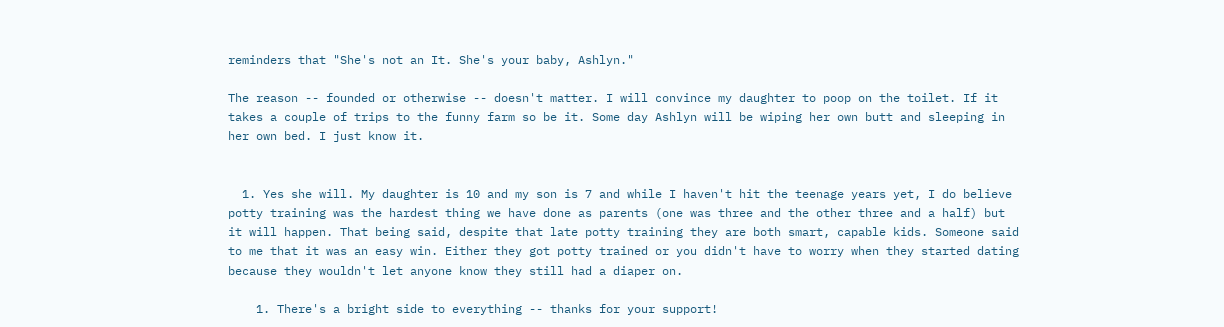reminders that "She's not an It. She's your baby, Ashlyn."

The reason -- founded or otherwise -- doesn't matter. I will convince my daughter to poop on the toilet. If it takes a couple of trips to the funny farm so be it. Some day Ashlyn will be wiping her own butt and sleeping in her own bed. I just know it.


  1. Yes she will. My daughter is 10 and my son is 7 and while I haven't hit the teenage years yet, I do believe potty training was the hardest thing we have done as parents (one was three and the other three and a half) but it will happen. That being said, despite that late potty training they are both smart, capable kids. Someone said to me that it was an easy win. Either they got potty trained or you didn't have to worry when they started dating because they wouldn't let anyone know they still had a diaper on.

    1. There's a bright side to everything -- thanks for your support!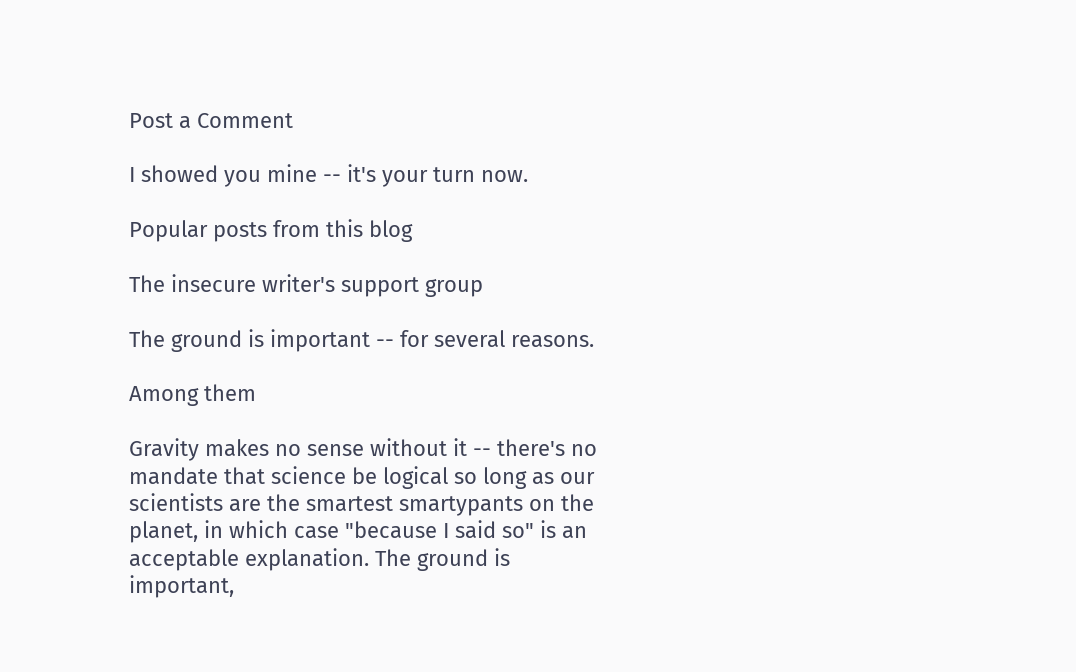Post a Comment

I showed you mine -- it's your turn now.

Popular posts from this blog

The insecure writer's support group

The ground is important -- for several reasons.

Among them

Gravity makes no sense without it -- there's no mandate that science be logical so long as our scientists are the smartest smartypants on the planet, in which case "because I said so" is an acceptable explanation. The ground is important,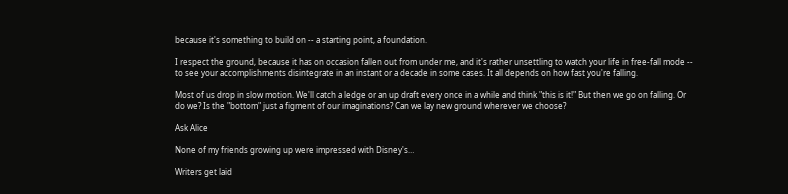because it's something to build on -- a starting point, a foundation.

I respect the ground, because it has on occasion fallen out from under me, and it's rather unsettling to watch your life in free-fall mode -- to see your accomplishments disintegrate in an instant or a decade in some cases. It all depends on how fast you're falling.

Most of us drop in slow motion. We'll catch a ledge or an up draft every once in a while and think "this is it!" But then we go on falling. Or do we? Is the "bottom" just a figment of our imaginations? Can we lay new ground wherever we choose?

Ask Alice

None of my friends growing up were impressed with Disney's…

Writers get laid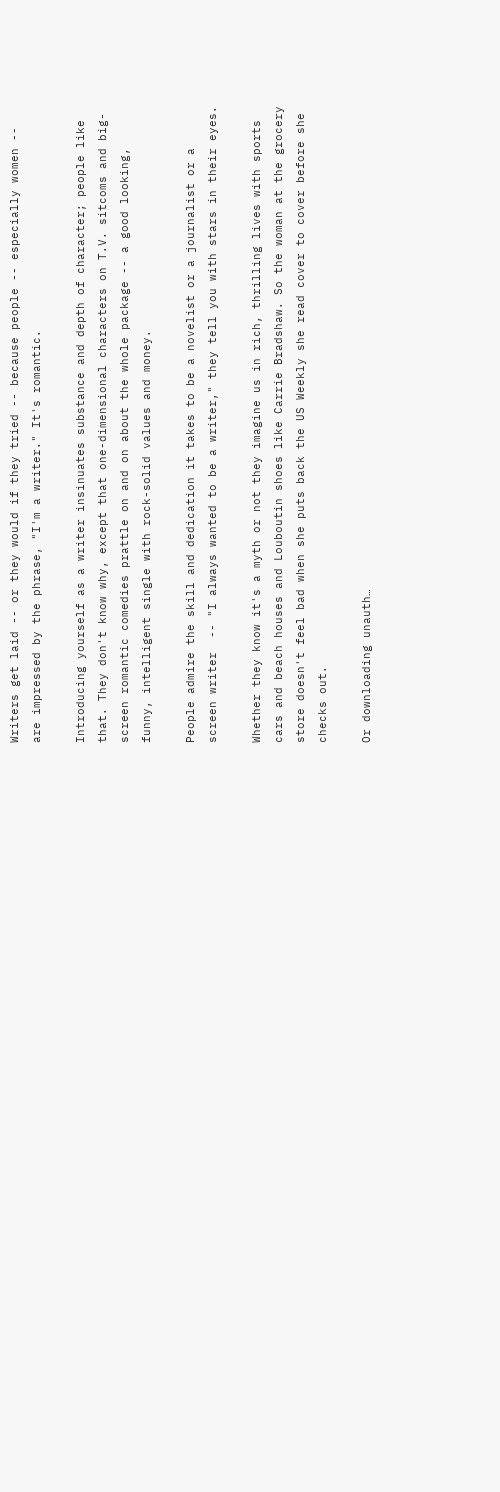Writers get laid -- or they would if they tried -- because people -- especially women -- are impressed by the phrase, "I'm a writer." It's romantic.

Introducing yourself as a writer insinuates substance and depth of character; people like that. They don't know why, except that one-dimensional characters on T.V. sitcoms and big-screen romantic comedies prattle on and on about the whole package -- a good looking, funny, intelligent single with rock-solid values and money.

People admire the skill and dedication it takes to be a novelist or a journalist or a screen writer  -- "I always wanted to be a writer," they tell you with stars in their eyes.

Whether they know it's a myth or not they imagine us in rich, thrilling lives with sports cars and beach houses and Louboutin shoes like Carrie Bradshaw. So the woman at the grocery store doesn't feel bad when she puts back the US Weekly she read cover to cover before she checks out.

Or downloading unauth…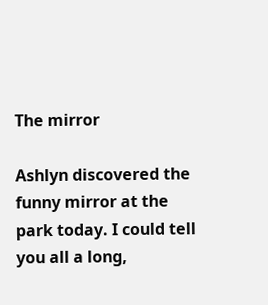The mirror

Ashlyn discovered the funny mirror at the park today. I could tell you all a long,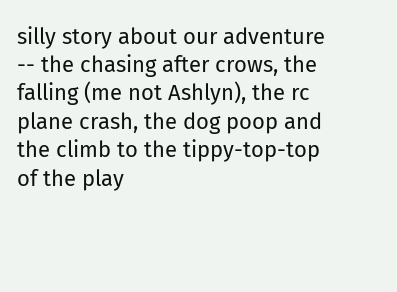silly story about our adventure -- the chasing after crows, the falling (me not Ashlyn), the rc plane crash, the dog poop and the climb to the tippy-top-top of the play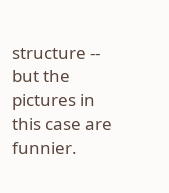structure -- but the pictures in this case are funnier.